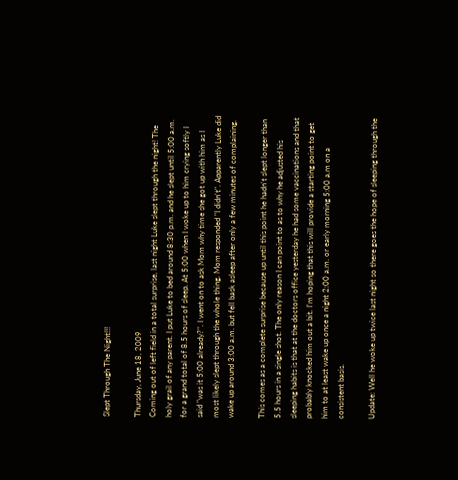Slept Through The Night!!!

Thursday, June 18, 2009
Coming out of left field in a total surprise, last night Luke slept through the night! The holy grail of any parent. I put Luke to bed around 8:30 p.m. and he slept until 5:00 a.m. for a grand total of 8.5 hours of sleep. At 5:00 when I woke up to him crying softly I said "was it 5:00 already?". I went on to ask Mom why time she got up with him as I most likely slept through the whole thing. Mom responded "I didn't". Apparently Luke did wake up around 3:00 a.m. but fell bask asleep after only a few minutes of complaining.

This comes as a complete surprise because up until this point he hadn't slept longer than 5.5 hours in a single shot. The only reason I can point to as to why he adjusted his sleeping habits is that at the doctors office yesterday he had some vaccinations and that probably knocked him out a bit. I'm hoping that this will provide a starting point to get him to at least wake up once a night 2:00 a.m. or early morning 5:00 a.m on a consistent basis.

Update: Well he woke up twice last night so there goes the hope of sleeping through the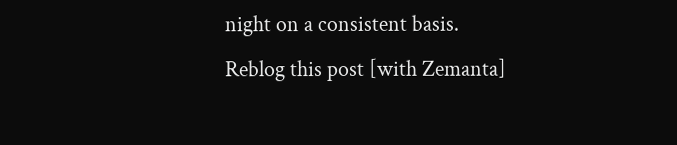night on a consistent basis.
Reblog this post [with Zemanta]